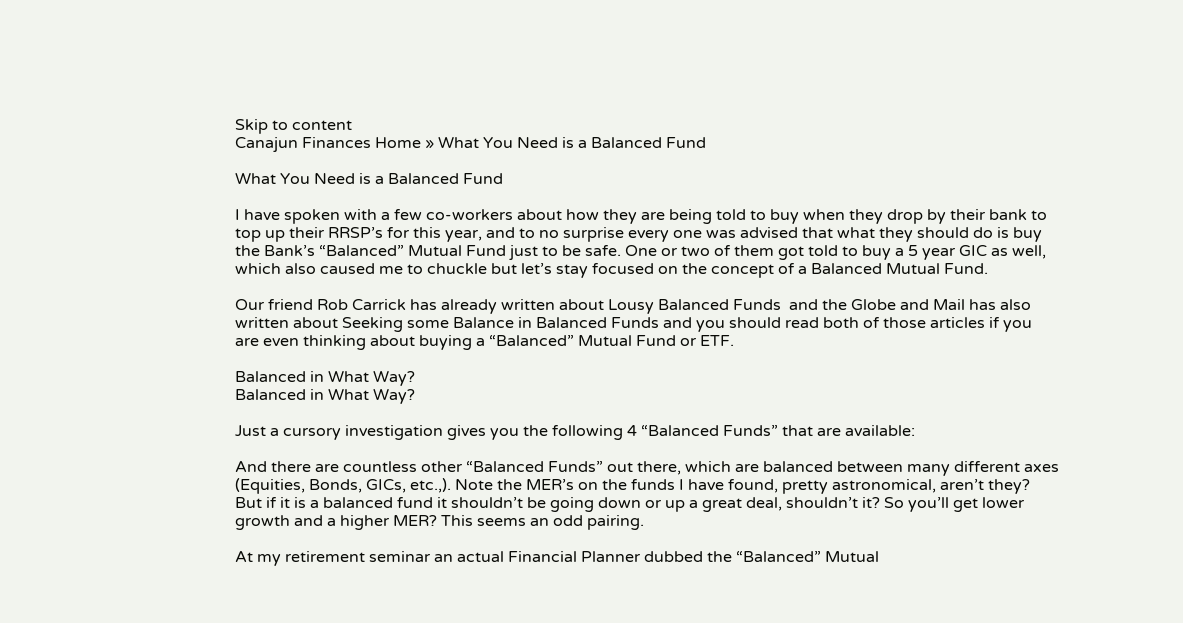Skip to content
Canajun Finances Home » What You Need is a Balanced Fund

What You Need is a Balanced Fund

I have spoken with a few co-workers about how they are being told to buy when they drop by their bank to top up their RRSP’s for this year, and to no surprise every one was advised that what they should do is buy the Bank’s “Balanced” Mutual Fund just to be safe. One or two of them got told to buy a 5 year GIC as well, which also caused me to chuckle but let’s stay focused on the concept of a Balanced Mutual Fund.

Our friend Rob Carrick has already written about Lousy Balanced Funds  and the Globe and Mail has also written about Seeking some Balance in Balanced Funds and you should read both of those articles if you are even thinking about buying a “Balanced” Mutual Fund or ETF.

Balanced in What Way?
Balanced in What Way?

Just a cursory investigation gives you the following 4 “Balanced Funds” that are available:

And there are countless other “Balanced Funds” out there, which are balanced between many different axes (Equities, Bonds, GICs, etc.,). Note the MER’s on the funds I have found, pretty astronomical, aren’t they? But if it is a balanced fund it shouldn’t be going down or up a great deal, shouldn’t it? So you’ll get lower growth and a higher MER? This seems an odd pairing.

At my retirement seminar an actual Financial Planner dubbed the “Balanced” Mutual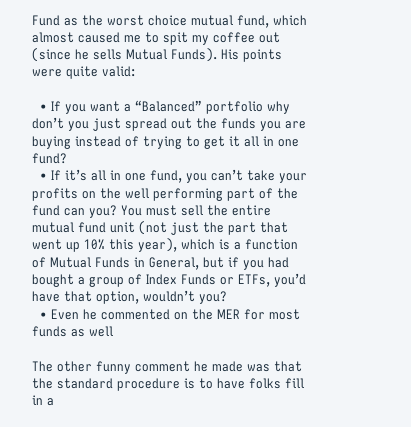Fund as the worst choice mutual fund, which almost caused me to spit my coffee out (since he sells Mutual Funds). His points were quite valid:

  • If you want a “Balanced” portfolio why don’t you just spread out the funds you are buying instead of trying to get it all in one fund?
  • If it’s all in one fund, you can’t take your profits on the well performing part of the fund can you? You must sell the entire mutual fund unit (not just the part that went up 10% this year), which is a function of Mutual Funds in General, but if you had bought a group of Index Funds or ETFs, you’d have that option, wouldn’t you?
  • Even he commented on the MER for most funds as well

The other funny comment he made was that the standard procedure is to have folks fill in a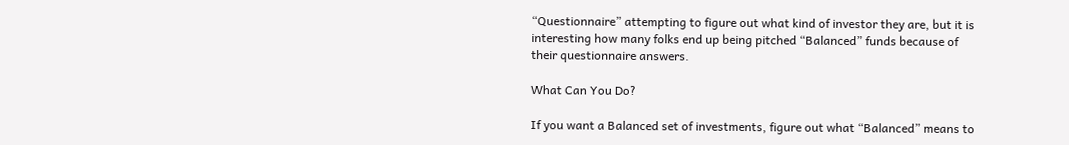“Questionnaire” attempting to figure out what kind of investor they are, but it is interesting how many folks end up being pitched “Balanced” funds because of their questionnaire answers.

What Can You Do?

If you want a Balanced set of investments, figure out what “Balanced” means to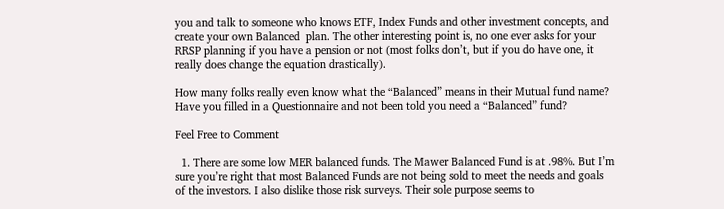you and talk to someone who knows ETF, Index Funds and other investment concepts, and create your own Balanced  plan. The other interesting point is, no one ever asks for your RRSP planning if you have a pension or not (most folks don’t, but if you do have one, it really does change the equation drastically).

How many folks really even know what the “Balanced” means in their Mutual fund name? Have you filled in a Questionnaire and not been told you need a “Balanced” fund?

Feel Free to Comment

  1. There are some low MER balanced funds. The Mawer Balanced Fund is at .98%. But I’m sure you’re right that most Balanced Funds are not being sold to meet the needs and goals of the investors. I also dislike those risk surveys. Their sole purpose seems to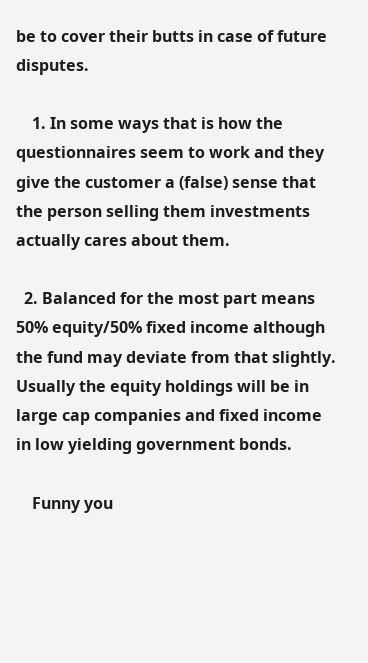be to cover their butts in case of future disputes.

    1. In some ways that is how the questionnaires seem to work and they give the customer a (false) sense that the person selling them investments actually cares about them.

  2. Balanced for the most part means 50% equity/50% fixed income although the fund may deviate from that slightly. Usually the equity holdings will be in large cap companies and fixed income in low yielding government bonds.

    Funny you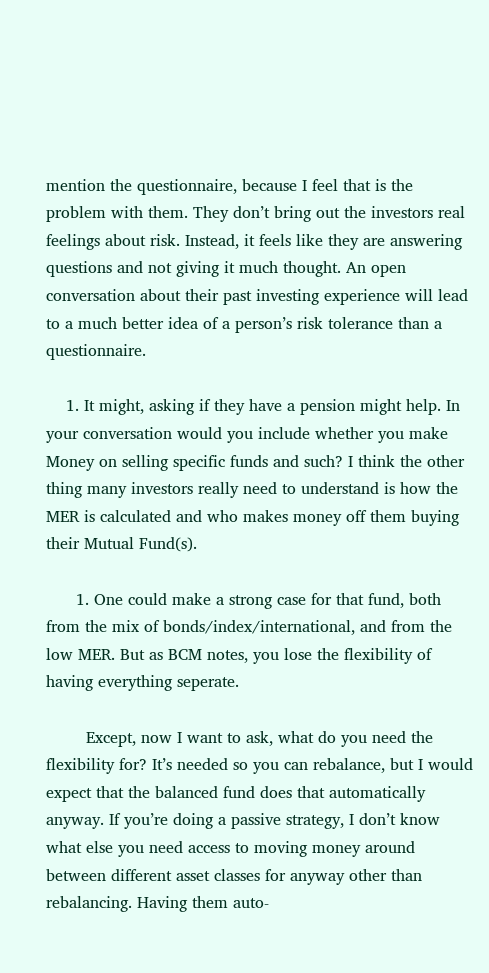mention the questionnaire, because I feel that is the problem with them. They don’t bring out the investors real feelings about risk. Instead, it feels like they are answering questions and not giving it much thought. An open conversation about their past investing experience will lead to a much better idea of a person’s risk tolerance than a questionnaire.

    1. It might, asking if they have a pension might help. In your conversation would you include whether you make Money on selling specific funds and such? I think the other thing many investors really need to understand is how the MER is calculated and who makes money off them buying their Mutual Fund(s).

      1. One could make a strong case for that fund, both from the mix of bonds/index/international, and from the low MER. But as BCM notes, you lose the flexibility of having everything seperate.

        Except, now I want to ask, what do you need the flexibility for? It’s needed so you can rebalance, but I would expect that the balanced fund does that automatically anyway. If you’re doing a passive strategy, I don’t know what else you need access to moving money around between different asset classes for anyway other than rebalancing. Having them auto-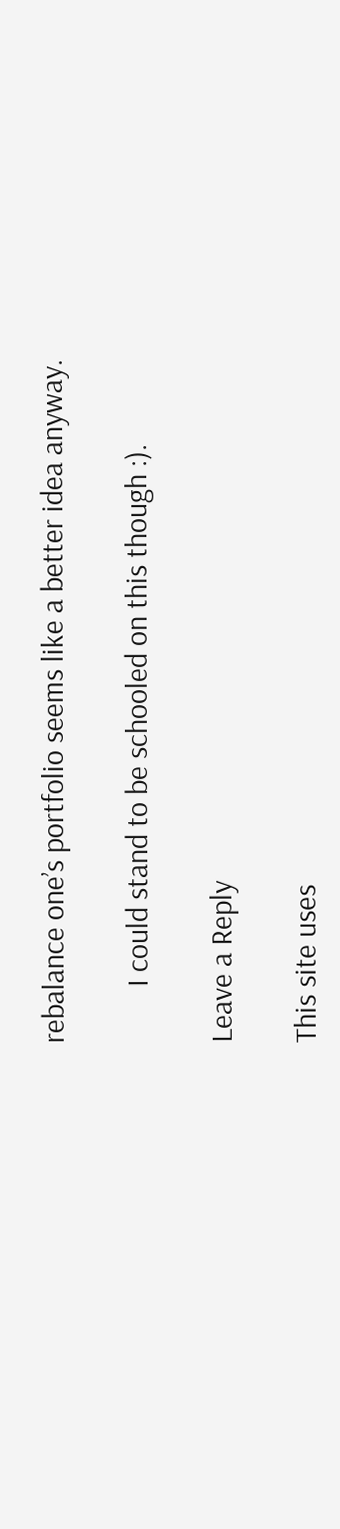rebalance one’s portfolio seems like a better idea anyway.

        I could stand to be schooled on this though :).

Leave a Reply

This site uses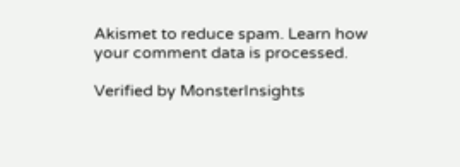Akismet to reduce spam. Learn how your comment data is processed.

Verified by MonsterInsights